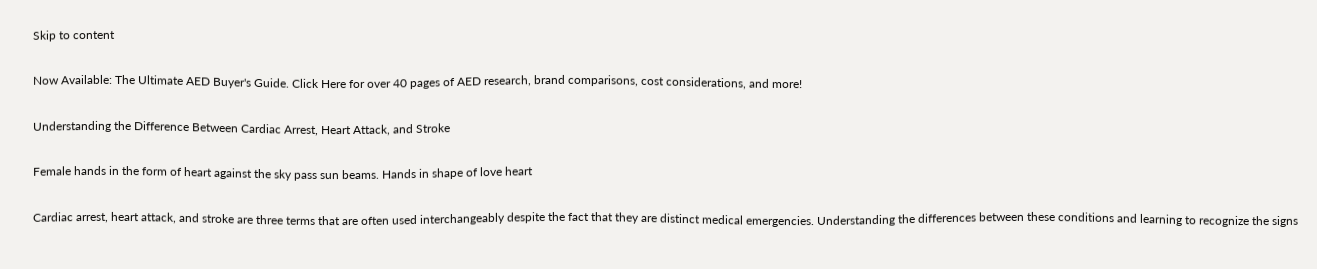Skip to content

Now Available: The Ultimate AED Buyer's Guide. Click Here for over 40 pages of AED research, brand comparisons, cost considerations, and more!

Understanding the Difference Between Cardiac Arrest, Heart Attack, and Stroke

Female hands in the form of heart against the sky pass sun beams. Hands in shape of love heart

Cardiac arrest, heart attack, and stroke are three terms that are often used interchangeably despite the fact that they are distinct medical emergencies. Understanding the differences between these conditions and learning to recognize the signs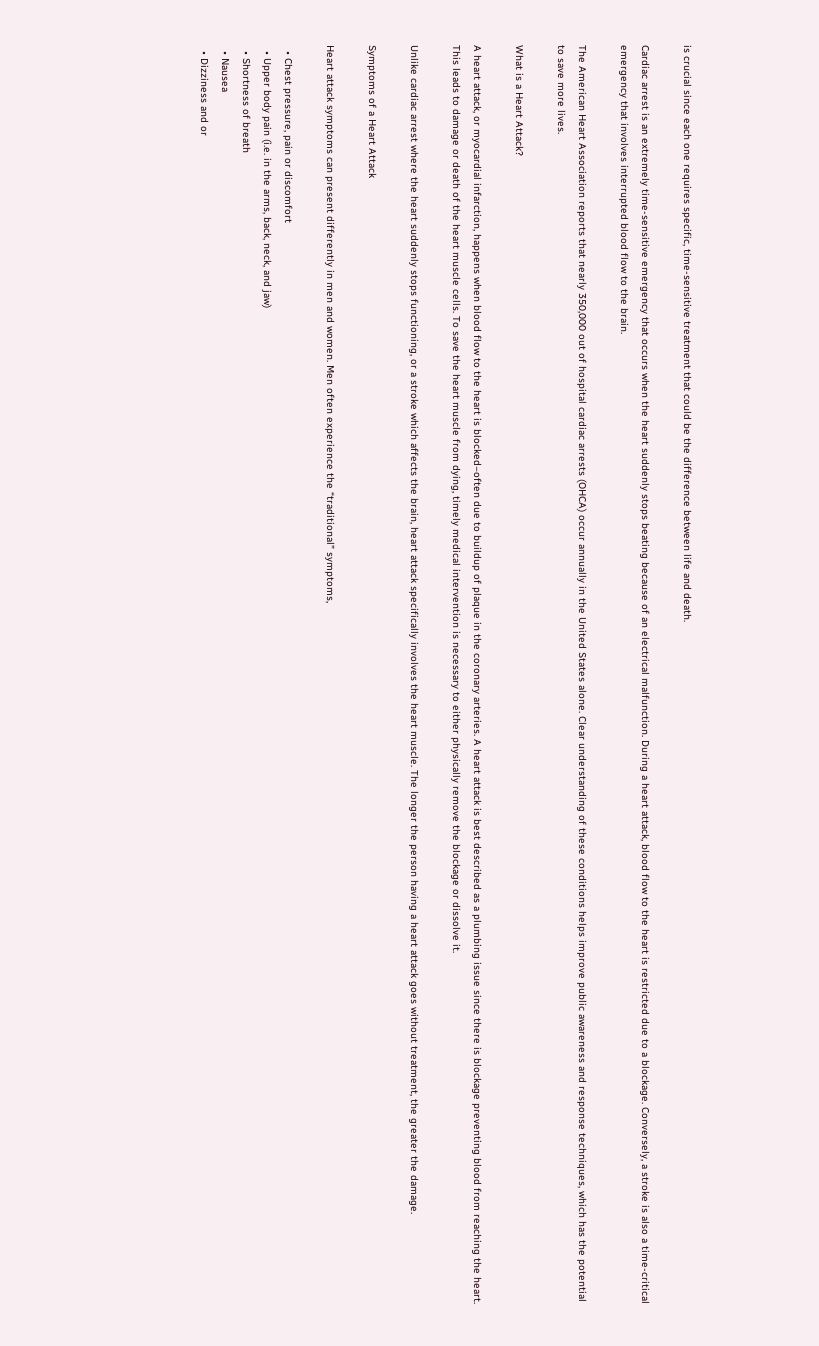is crucial since each one requires specific, time-sensitive treatment that could be the difference between life and death.

Cardiac arrest is an extremely time-sensitive emergency that occurs when the heart suddenly stops beating because of an electrical malfunction. During a heart attack, blood flow to the heart is restricted due to a blockage. Conversely, a stroke is also a time-critical emergency that involves interrupted blood flow to the brain.

The American Heart Association reports that nearly 350,000 out of hospital cardiac arrests (OHCA) occur annually in the United States alone. Clear understanding of these conditions helps improve public awareness and response techniques, which has the potential to save more lives.

What is a Heart Attack?

A heart attack, or myocardial infarction, happens when blood flow to the heart is blocked–often due to buildup of plaque in the coronary arteries. A heart attack is best described as a plumbing issue since there is blockage preventing blood from reaching the heart. This leads to damage or death of the heart muscle cells. To save the heart muscle from dying, timely medical intervention is necessary to either physically remove the blockage or dissolve it.

Unlike cardiac arrest where the heart suddenly stops functioning, or a stroke which affects the brain, heart attack specifically involves the heart muscle. The longer the person having a heart attack goes without treatment, the greater the damage.

Symptoms of a Heart Attack

Heart attack symptoms can present differently in men and women. Men often experience the “traditional” symptoms,

  • Chest pressure, pain or discomfort
  • Upper body pain (i.e. in the arms, back, neck, and jaw)
  • Shortness of breath
  • Nausea
  • Dizziness and or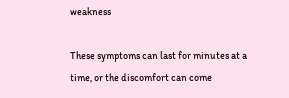weakness

These symptoms can last for minutes at a time, or the discomfort can come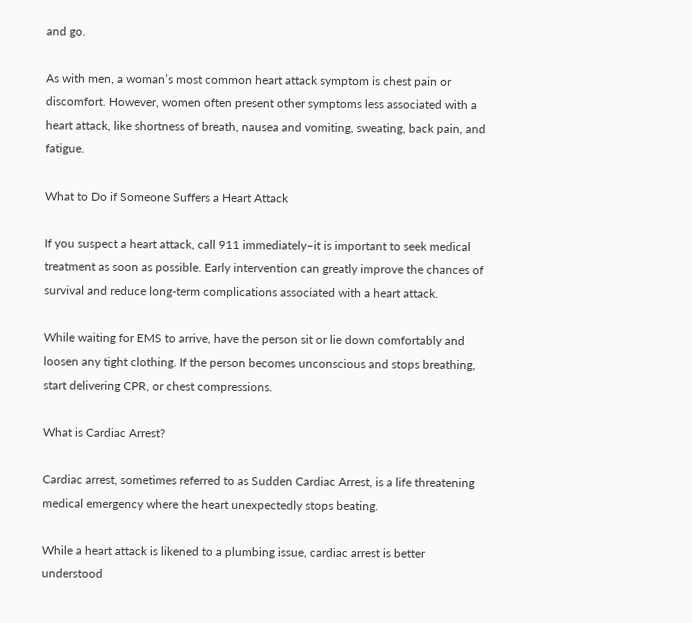and go.

As with men, a woman’s most common heart attack symptom is chest pain or discomfort. However, women often present other symptoms less associated with a heart attack, like shortness of breath, nausea and vomiting, sweating, back pain, and fatigue.

What to Do if Someone Suffers a Heart Attack

If you suspect a heart attack, call 911 immediately–it is important to seek medical treatment as soon as possible. Early intervention can greatly improve the chances of survival and reduce long-term complications associated with a heart attack.

While waiting for EMS to arrive, have the person sit or lie down comfortably and loosen any tight clothing. If the person becomes unconscious and stops breathing, start delivering CPR, or chest compressions.

What is Cardiac Arrest?

Cardiac arrest, sometimes referred to as Sudden Cardiac Arrest, is a life threatening medical emergency where the heart unexpectedly stops beating.

While a heart attack is likened to a plumbing issue, cardiac arrest is better understood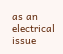as an electrical issue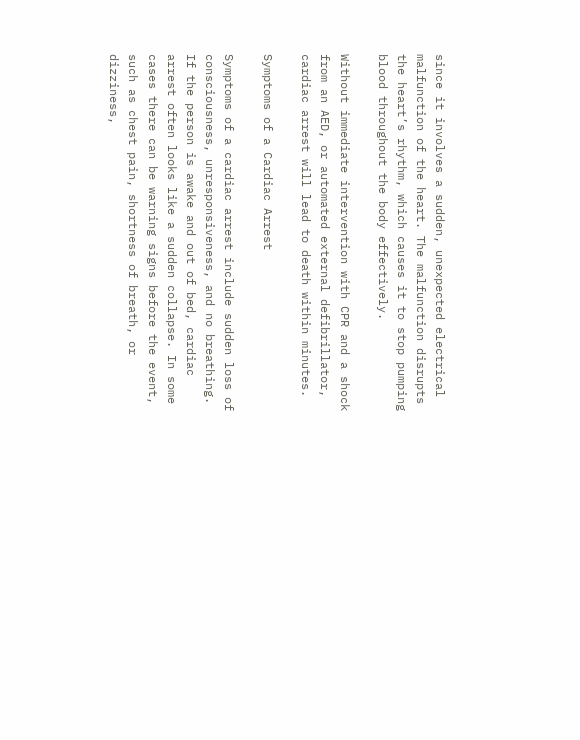since it involves a sudden, unexpected electrical malfunction of the heart. The malfunction disrupts the heart’s rhythm, which causes it to stop pumping blood throughout the body effectively.

Without immediate intervention with CPR and a shock from an AED, or automated external defibrillator, cardiac arrest will lead to death within minutes.

Symptoms of a Cardiac Arrest

Symptoms of a cardiac arrest include sudden loss of consciousness, unresponsiveness, and no breathing. If the person is awake and out of bed, cardiac arrest often looks like a sudden collapse. In some cases there can be warning signs before the event, such as chest pain, shortness of breath, or dizziness,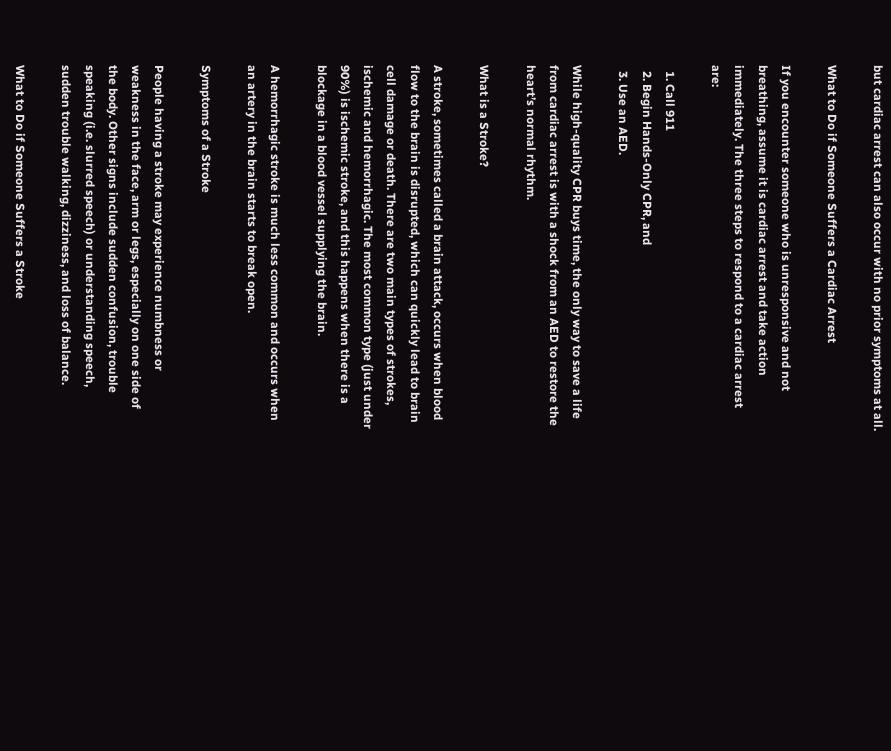but cardiac arrest can also occur with no prior symptoms at all.

What to Do if Someone Suffers a Cardiac Arrest

If you encounter someone who is unresponsive and not breathing, assume it is cardiac arrest and take action immediately. The three steps to respond to a cardiac arrest are:

  1. Call 911
  2. Begin Hands-Only CPR, and
  3. Use an AED.

While high-quality CPR buys time, the only way to save a life from cardiac arrest is with a shock from an AED to restore the heart’s normal rhythm.

What is a Stroke?

A stroke, sometimes called a brain attack, occurs when blood flow to the brain is disrupted, which can quickly lead to brain cell damage or death. There are two main types of strokes, ischemic and hemorrhagic. The most common type (just under 90%) is ischemic stroke, and this happens when there is a blockage in a blood vessel supplying the brain.

A hemorrhagic stroke is much less common and occurs when an artery in the brain starts to break open.

Symptoms of a Stroke

People having a stroke may experience numbness or weakness in the face, arm or legs, especially on one side of the body. Other signs include sudden confusion, trouble speaking (i.e. slurred speech) or understanding speech, sudden trouble walking, dizziness, and loss of balance.

What to Do if Someone Suffers a Stroke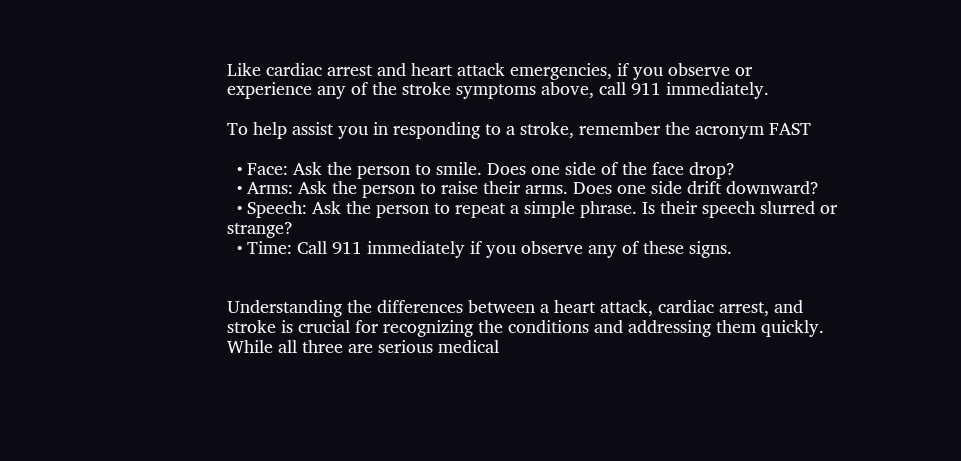Like cardiac arrest and heart attack emergencies, if you observe or experience any of the stroke symptoms above, call 911 immediately.

To help assist you in responding to a stroke, remember the acronym FAST

  • Face: Ask the person to smile. Does one side of the face drop?
  • Arms: Ask the person to raise their arms. Does one side drift downward?
  • Speech: Ask the person to repeat a simple phrase. Is their speech slurred or strange?
  • Time: Call 911 immediately if you observe any of these signs.


Understanding the differences between a heart attack, cardiac arrest, and stroke is crucial for recognizing the conditions and addressing them quickly. While all three are serious medical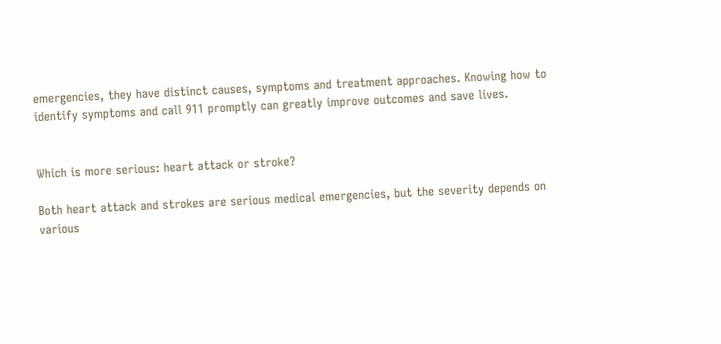emergencies, they have distinct causes, symptoms and treatment approaches. Knowing how to identify symptoms and call 911 promptly can greatly improve outcomes and save lives.


Which is more serious: heart attack or stroke?

Both heart attack and strokes are serious medical emergencies, but the severity depends on various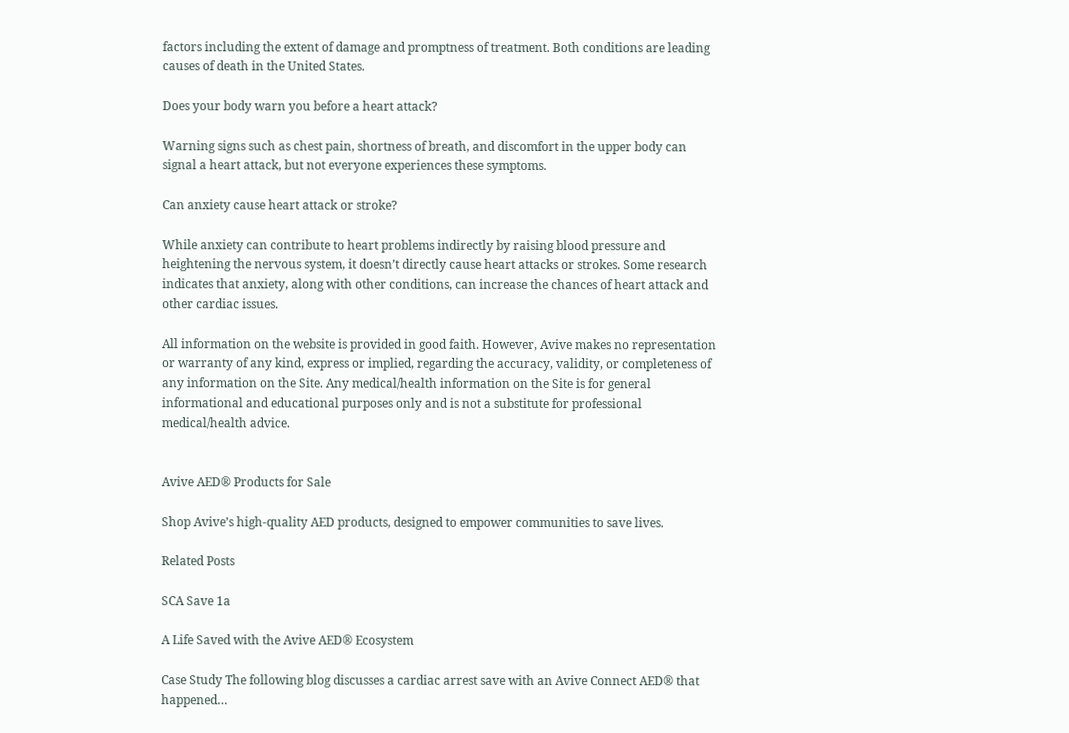factors including the extent of damage and promptness of treatment. Both conditions are leading causes of death in the United States.

Does your body warn you before a heart attack?

Warning signs such as chest pain, shortness of breath, and discomfort in the upper body can signal a heart attack, but not everyone experiences these symptoms.

Can anxiety cause heart attack or stroke?

While anxiety can contribute to heart problems indirectly by raising blood pressure and heightening the nervous system, it doesn’t directly cause heart attacks or strokes. Some research indicates that anxiety, along with other conditions, can increase the chances of heart attack and other cardiac issues.

All information on the website is provided in good faith. However, Avive makes no representation or warranty of any kind, express or implied, regarding the accuracy, validity, or completeness of any information on the Site. Any medical/health information on the Site is for general informational and educational purposes only and is not a substitute for professional medical/health advice.


Avive AED® Products for Sale

Shop Avive’s high-quality AED products, designed to empower communities to save lives.

Related Posts

SCA Save 1a

A Life Saved with the Avive AED® Ecosystem

Case Study The following blog discusses a cardiac arrest save with an Avive Connect AED® that happened…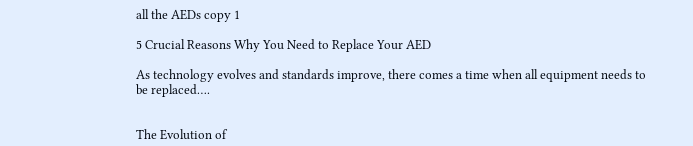all the AEDs copy 1

5 Crucial Reasons Why You Need to Replace Your AED

As technology evolves and standards improve, there comes a time when all equipment needs to be replaced….


The Evolution of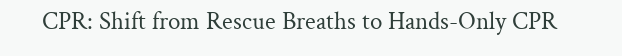CPR: Shift from Rescue Breaths to Hands-Only CPR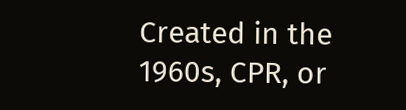Created in the 1960s, CPR, or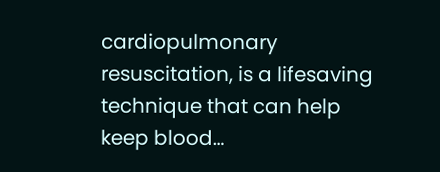cardiopulmonary resuscitation, is a lifesaving technique that can help keep blood…